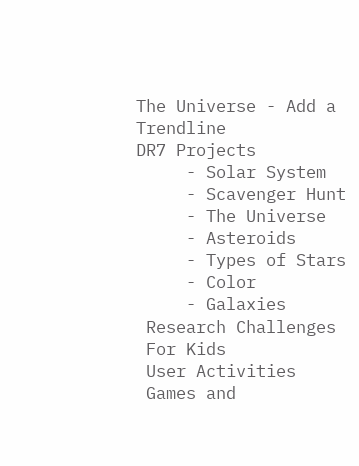The Universe - Add a Trendline
DR7 Projects
     - Solar System
     - Scavenger Hunt
     - The Universe
     - Asteroids
     - Types of Stars
     - Color
     - Galaxies
 Research Challenges
 For Kids
 User Activities
 Games and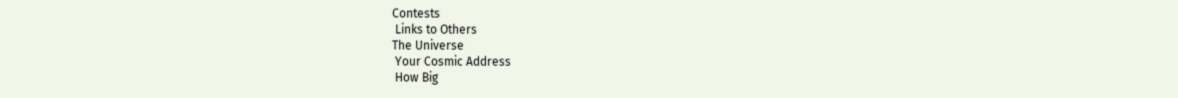Contests
 Links to Others
The Universe
 Your Cosmic Address
 How Big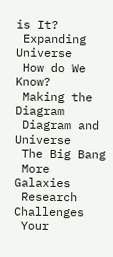is It?
 Expanding Universe
 How do We Know?
 Making the Diagram
 Diagram and Universe
 The Big Bang
 More Galaxies
 Research Challenges
 Your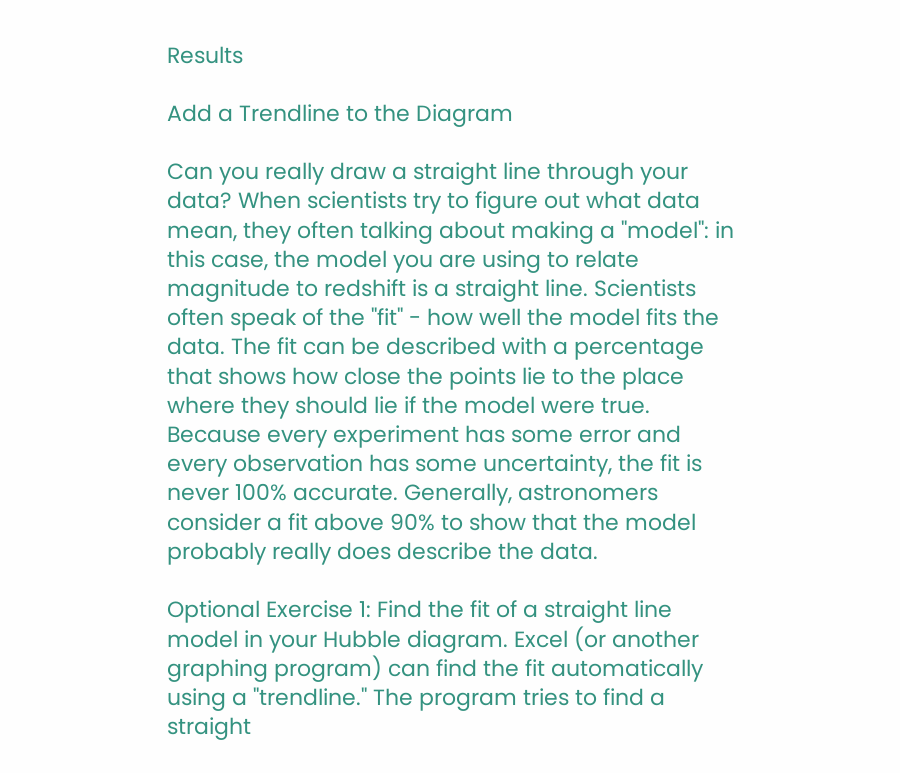Results

Add a Trendline to the Diagram

Can you really draw a straight line through your data? When scientists try to figure out what data mean, they often talking about making a "model": in this case, the model you are using to relate magnitude to redshift is a straight line. Scientists often speak of the "fit" - how well the model fits the data. The fit can be described with a percentage that shows how close the points lie to the place where they should lie if the model were true. Because every experiment has some error and every observation has some uncertainty, the fit is never 100% accurate. Generally, astronomers consider a fit above 90% to show that the model probably really does describe the data.

Optional Exercise 1: Find the fit of a straight line model in your Hubble diagram. Excel (or another graphing program) can find the fit automatically using a "trendline." The program tries to find a straight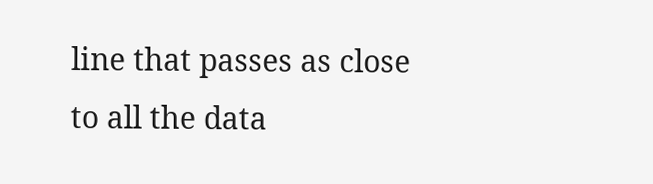line that passes as close to all the data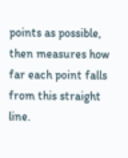points as possible, then measures how far each point falls from this straight line.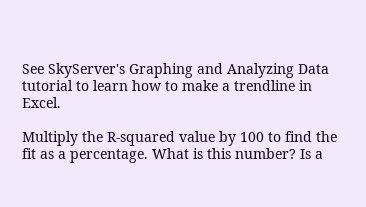See SkyServer's Graphing and Analyzing Data tutorial to learn how to make a trendline in Excel.

Multiply the R-squared value by 100 to find the fit as a percentage. What is this number? Is a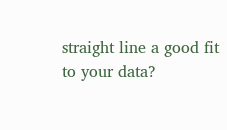straight line a good fit to your data?